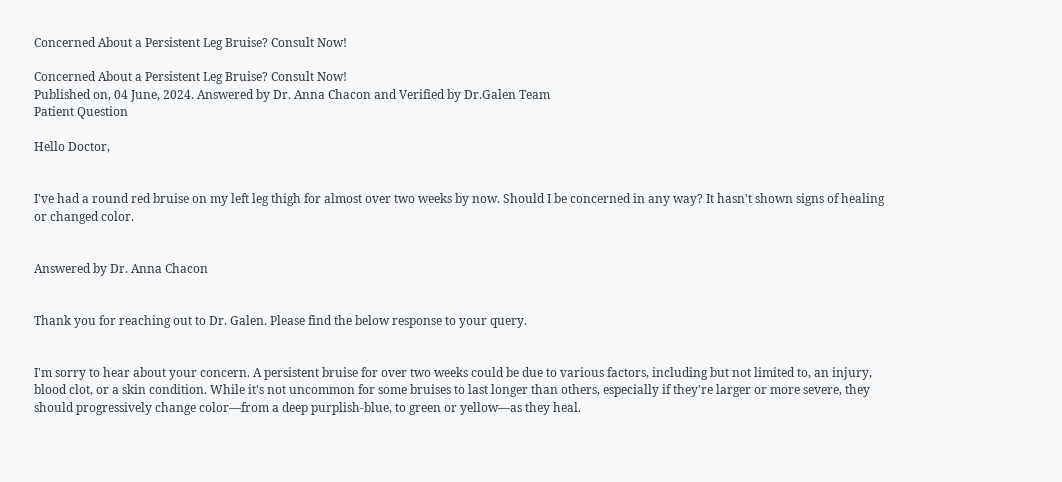Concerned About a Persistent Leg Bruise? Consult Now!

Concerned About a Persistent Leg Bruise? Consult Now!
Published on, 04 June, 2024. Answered by Dr. Anna Chacon and Verified by Dr.Galen Team
Patient Question

Hello Doctor,


I've had a round red bruise on my left leg thigh for almost over two weeks by now. Should I be concerned in any way? It hasn't shown signs of healing or changed color.


Answered by Dr. Anna Chacon


Thank you for reaching out to Dr. Galen. Please find the below response to your query.


I'm sorry to hear about your concern. A persistent bruise for over two weeks could be due to various factors, including but not limited to, an injury, blood clot, or a skin condition. While it's not uncommon for some bruises to last longer than others, especially if they're larger or more severe, they should progressively change color—from a deep purplish-blue, to green or yellow—as they heal.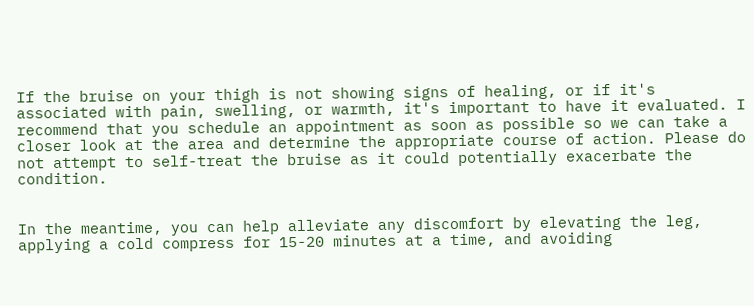If the bruise on your thigh is not showing signs of healing, or if it's associated with pain, swelling, or warmth, it's important to have it evaluated. I recommend that you schedule an appointment as soon as possible so we can take a closer look at the area and determine the appropriate course of action. Please do not attempt to self-treat the bruise as it could potentially exacerbate the condition.


In the meantime, you can help alleviate any discomfort by elevating the leg, applying a cold compress for 15-20 minutes at a time, and avoiding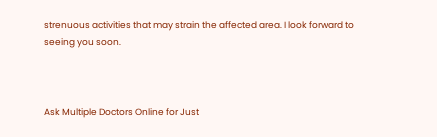strenuous activities that may strain the affected area. I look forward to seeing you soon.



Ask Multiple Doctors Online for Just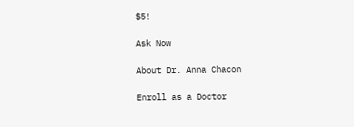$5!

Ask Now

About Dr. Anna Chacon

Enroll as a Doctor